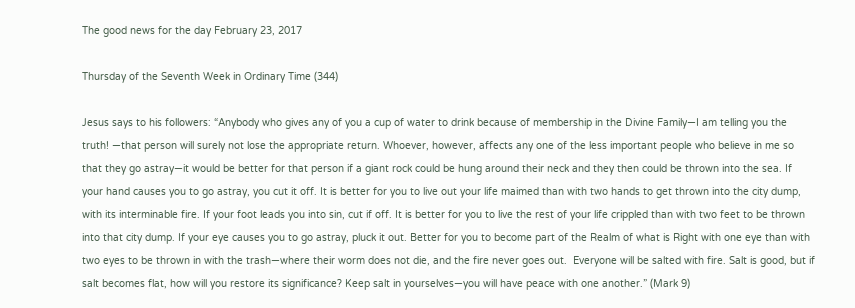The good news for the day February 23, 2017

Thursday of the Seventh Week in Ordinary Time (344)

Jesus says to his followers: “Anybody who gives any of you a cup of water to drink because of membership in the Divine Family—I am telling you the truth! —that person will surely not lose the appropriate return. Whoever, however, affects any one of the less important people who believe in me so that they go astray—it would be better for that person if a giant rock could be hung around their neck and they then could be thrown into the sea. If your hand causes you to go astray, you cut it off. It is better for you to live out your life maimed than with two hands to get thrown into the city dump, with its interminable fire. If your foot leads you into sin, cut if off. It is better for you to live the rest of your life crippled than with two feet to be thrown into that city dump. If your eye causes you to go astray, pluck it out. Better for you to become part of the Realm of what is Right with one eye than with two eyes to be thrown in with the trash—where their worm does not die, and the fire never goes out.  Everyone will be salted with fire. Salt is good, but if salt becomes flat, how will you restore its significance? Keep salt in yourselves—you will have peace with one another.” (Mark 9)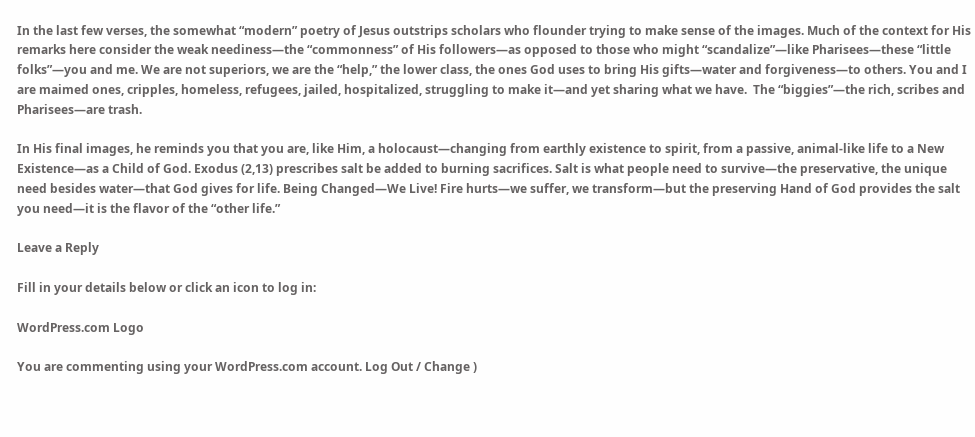In the last few verses, the somewhat “modern” poetry of Jesus outstrips scholars who flounder trying to make sense of the images. Much of the context for His remarks here consider the weak neediness—the “commonness” of His followers—as opposed to those who might “scandalize”—like Pharisees—these “little folks”—you and me. We are not superiors, we are the “help,” the lower class, the ones God uses to bring His gifts—water and forgiveness—to others. You and I are maimed ones, cripples, homeless, refugees, jailed, hospitalized, struggling to make it—and yet sharing what we have.  The “biggies”—the rich, scribes and Pharisees—are trash.

In His final images, he reminds you that you are, like Him, a holocaust—changing from earthly existence to spirit, from a passive, animal-like life to a New Existence—as a Child of God. Exodus (2,13) prescribes salt be added to burning sacrifices. Salt is what people need to survive—the preservative, the unique need besides water—that God gives for life. Being Changed—We Live! Fire hurts—we suffer, we transform—but the preserving Hand of God provides the salt you need—it is the flavor of the “other life.”

Leave a Reply

Fill in your details below or click an icon to log in:

WordPress.com Logo

You are commenting using your WordPress.com account. Log Out / Change )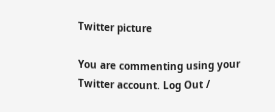Twitter picture

You are commenting using your Twitter account. Log Out /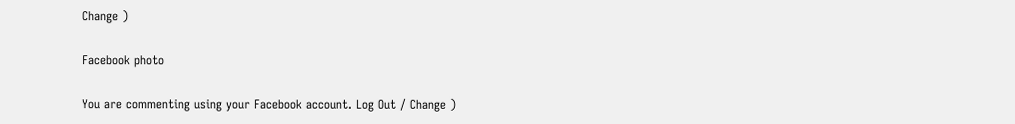Change )

Facebook photo

You are commenting using your Facebook account. Log Out / Change )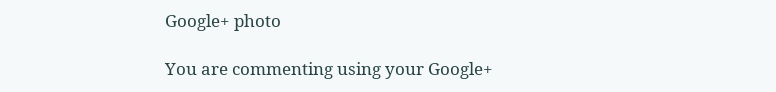Google+ photo

You are commenting using your Google+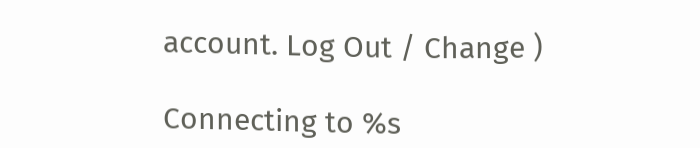account. Log Out / Change )

Connecting to %s